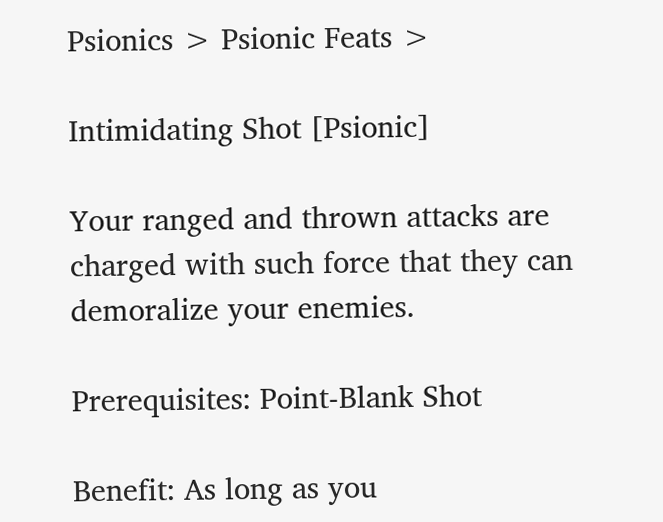Psionics > Psionic Feats >

Intimidating Shot [Psionic]

Your ranged and thrown attacks are charged with such force that they can demoralize your enemies.

Prerequisites: Point-Blank Shot

Benefit: As long as you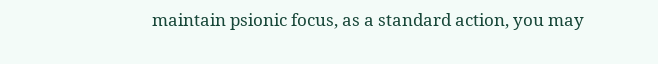maintain psionic focus, as a standard action, you may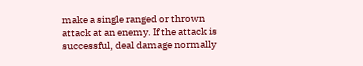make a single ranged or thrown attack at an enemy. If the attack is successful, deal damage normally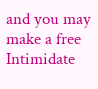and you may make a free Intimidate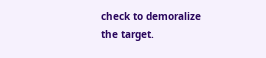check to demoralize the target.